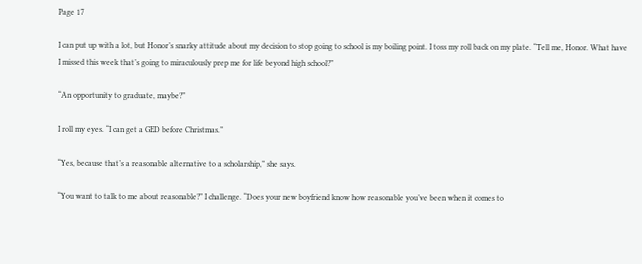Page 17

I can put up with a lot, but Honor’s snarky attitude about my decision to stop going to school is my boiling point. I toss my roll back on my plate. “Tell me, Honor. What have I missed this week that’s going to miraculously prep me for life beyond high school?”

“An opportunity to graduate, maybe?”

I roll my eyes. “I can get a GED before Christmas.”

“Yes, because that’s a reasonable alternative to a scholarship,” she says.

“You want to talk to me about reasonable?” I challenge. “Does your new boyfriend know how reasonable you’ve been when it comes to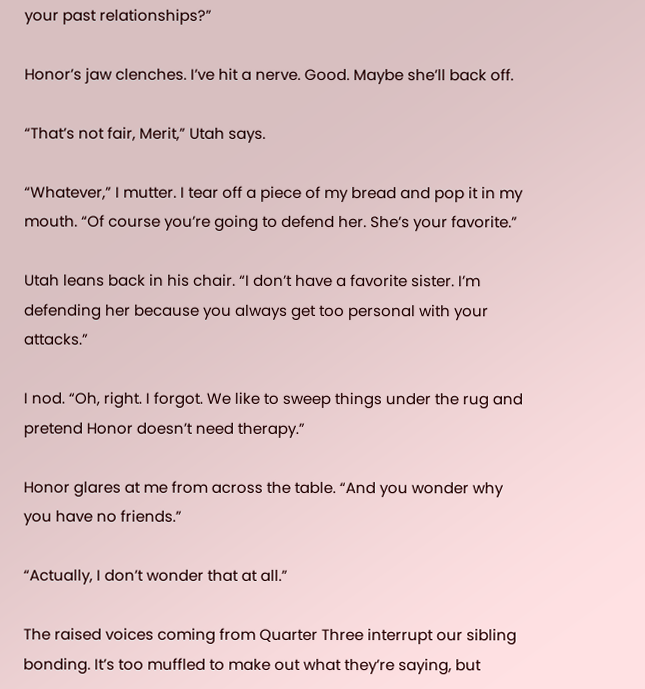your past relationships?”

Honor’s jaw clenches. I’ve hit a nerve. Good. Maybe she’ll back off.

“That’s not fair, Merit,” Utah says.

“Whatever,” I mutter. I tear off a piece of my bread and pop it in my mouth. “Of course you’re going to defend her. She’s your favorite.”

Utah leans back in his chair. “I don’t have a favorite sister. I’m defending her because you always get too personal with your attacks.”

I nod. “Oh, right. I forgot. We like to sweep things under the rug and pretend Honor doesn’t need therapy.”

Honor glares at me from across the table. “And you wonder why you have no friends.”

“Actually, I don’t wonder that at all.”

The raised voices coming from Quarter Three interrupt our sibling bonding. It’s too muffled to make out what they’re saying, but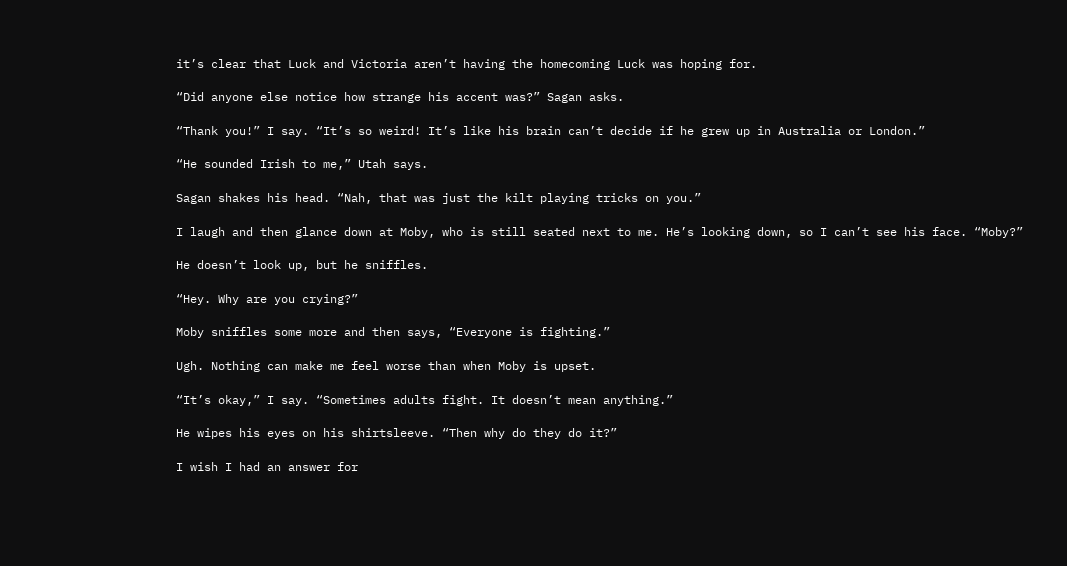it’s clear that Luck and Victoria aren’t having the homecoming Luck was hoping for.

“Did anyone else notice how strange his accent was?” Sagan asks.

“Thank you!” I say. “It’s so weird! It’s like his brain can’t decide if he grew up in Australia or London.”

“He sounded Irish to me,” Utah says.

Sagan shakes his head. “Nah, that was just the kilt playing tricks on you.”

I laugh and then glance down at Moby, who is still seated next to me. He’s looking down, so I can’t see his face. “Moby?”

He doesn’t look up, but he sniffles.

“Hey. Why are you crying?”

Moby sniffles some more and then says, “Everyone is fighting.”

Ugh. Nothing can make me feel worse than when Moby is upset.

“It’s okay,” I say. “Sometimes adults fight. It doesn’t mean anything.”

He wipes his eyes on his shirtsleeve. “Then why do they do it?”

I wish I had an answer for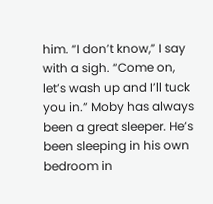him. “I don’t know,” I say with a sigh. “Come on, let’s wash up and I’ll tuck you in.” Moby has always been a great sleeper. He’s been sleeping in his own bedroom in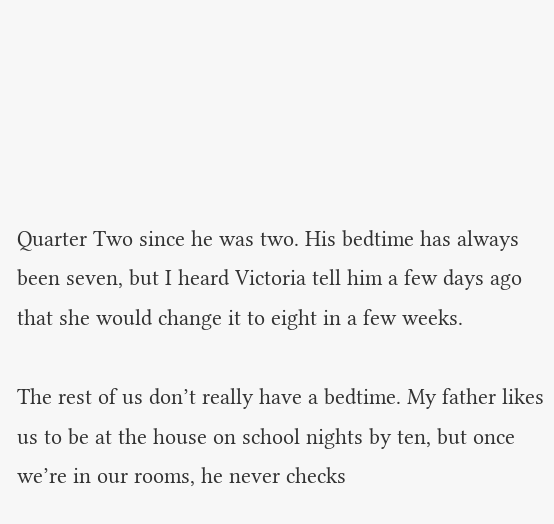Quarter Two since he was two. His bedtime has always been seven, but I heard Victoria tell him a few days ago that she would change it to eight in a few weeks.

The rest of us don’t really have a bedtime. My father likes us to be at the house on school nights by ten, but once we’re in our rooms, he never checks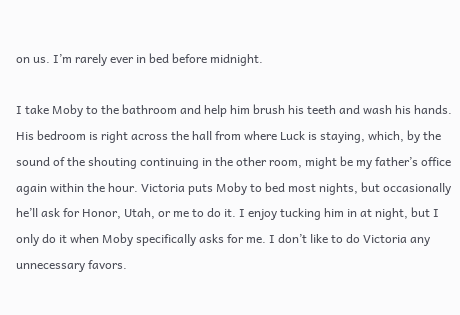on us. I’m rarely ever in bed before midnight.

I take Moby to the bathroom and help him brush his teeth and wash his hands. His bedroom is right across the hall from where Luck is staying, which, by the sound of the shouting continuing in the other room, might be my father’s office again within the hour. Victoria puts Moby to bed most nights, but occasionally he’ll ask for Honor, Utah, or me to do it. I enjoy tucking him in at night, but I only do it when Moby specifically asks for me. I don’t like to do Victoria any unnecessary favors.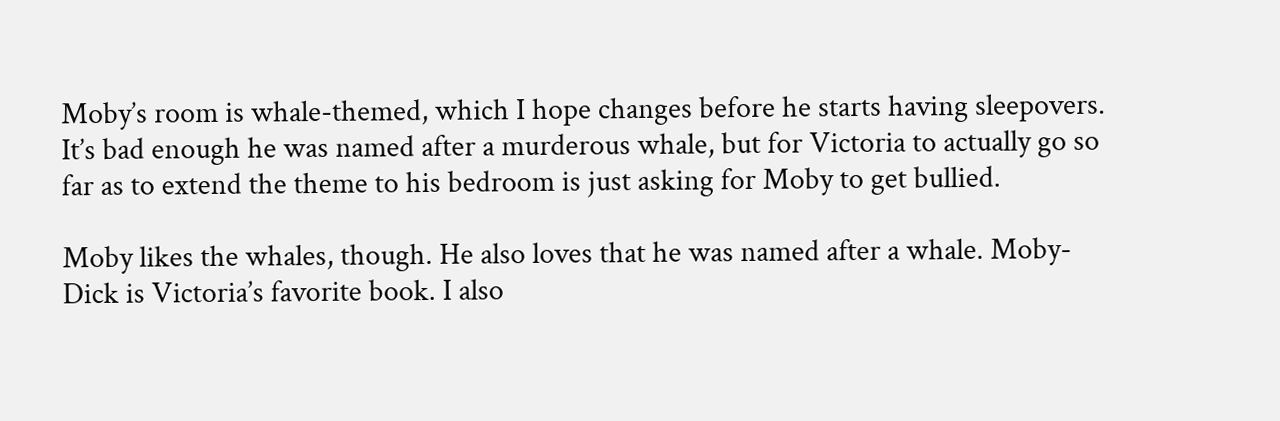Moby’s room is whale-themed, which I hope changes before he starts having sleepovers. It’s bad enough he was named after a murderous whale, but for Victoria to actually go so far as to extend the theme to his bedroom is just asking for Moby to get bullied.

Moby likes the whales, though. He also loves that he was named after a whale. Moby-Dick is Victoria’s favorite book. I also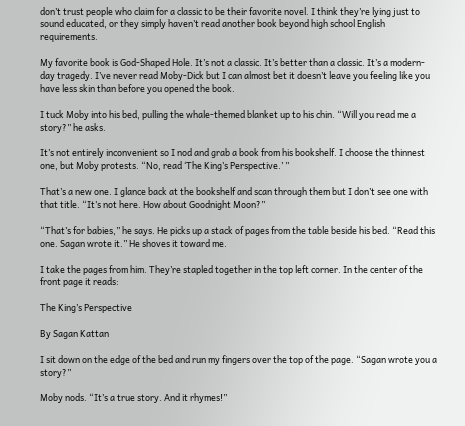don’t trust people who claim for a classic to be their favorite novel. I think they’re lying just to sound educated, or they simply haven’t read another book beyond high school English requirements.

My favorite book is God-Shaped Hole. It’s not a classic. It’s better than a classic. It’s a modern-day tragedy. I’ve never read Moby-Dick but I can almost bet it doesn’t leave you feeling like you have less skin than before you opened the book.

I tuck Moby into his bed, pulling the whale-themed blanket up to his chin. “Will you read me a story?” he asks.

It’s not entirely inconvenient so I nod and grab a book from his bookshelf. I choose the thinnest one, but Moby protests. “No, read ‘The King’s Perspective.’ ”

That’s a new one. I glance back at the bookshelf and scan through them but I don’t see one with that title. “It’s not here. How about Goodnight Moon?”

“That’s for babies,” he says. He picks up a stack of pages from the table beside his bed. “Read this one. Sagan wrote it.” He shoves it toward me.

I take the pages from him. They’re stapled together in the top left corner. In the center of the front page it reads:

The King’s Perspective

By Sagan Kattan

I sit down on the edge of the bed and run my fingers over the top of the page. “Sagan wrote you a story?”

Moby nods. “It’s a true story. And it rhymes!”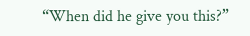“When did he give you this?”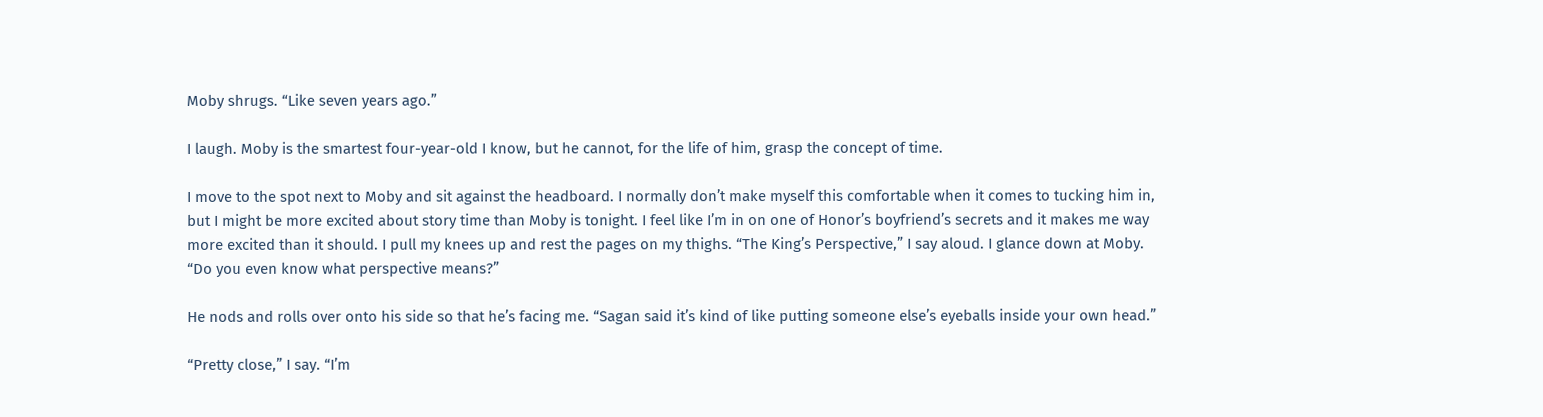Moby shrugs. “Like seven years ago.”

I laugh. Moby is the smartest four-year-old I know, but he cannot, for the life of him, grasp the concept of time.

I move to the spot next to Moby and sit against the headboard. I normally don’t make myself this comfortable when it comes to tucking him in, but I might be more excited about story time than Moby is tonight. I feel like I’m in on one of Honor’s boyfriend’s secrets and it makes me way more excited than it should. I pull my knees up and rest the pages on my thighs. “The King’s Perspective,” I say aloud. I glance down at Moby. “Do you even know what perspective means?”

He nods and rolls over onto his side so that he’s facing me. “Sagan said it’s kind of like putting someone else’s eyeballs inside your own head.”

“Pretty close,” I say. “I’m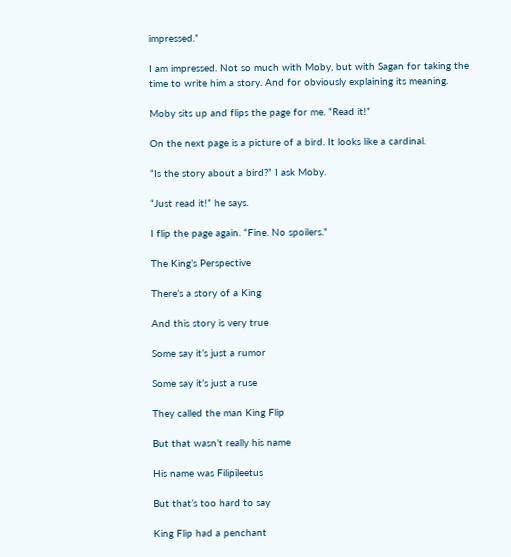impressed.”

I am impressed. Not so much with Moby, but with Sagan for taking the time to write him a story. And for obviously explaining its meaning.

Moby sits up and flips the page for me. “Read it!”

On the next page is a picture of a bird. It looks like a cardinal.

“Is the story about a bird?” I ask Moby.

“Just read it!” he says.

I flip the page again. “Fine. No spoilers.”

The King’s Perspective

There’s a story of a King

And this story is very true

Some say it’s just a rumor

Some say it’s just a ruse

They called the man King Flip

But that wasn’t really his name

His name was Filipileetus

But that’s too hard to say

King Flip had a penchant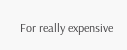For really expensive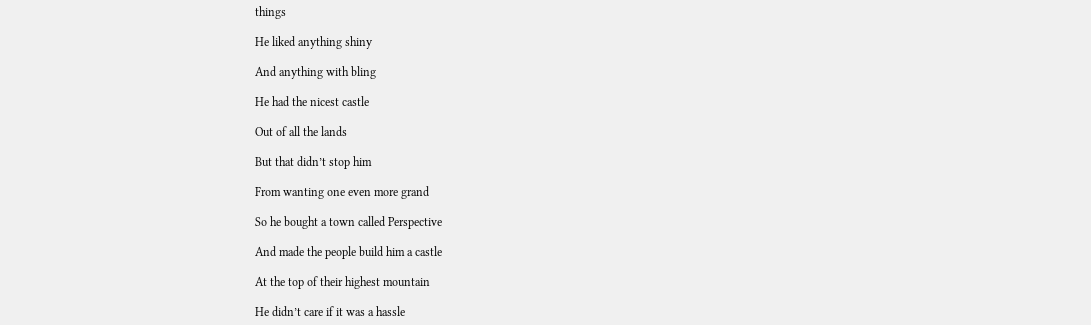things

He liked anything shiny

And anything with bling

He had the nicest castle

Out of all the lands

But that didn’t stop him

From wanting one even more grand

So he bought a town called Perspective

And made the people build him a castle

At the top of their highest mountain

He didn’t care if it was a hassle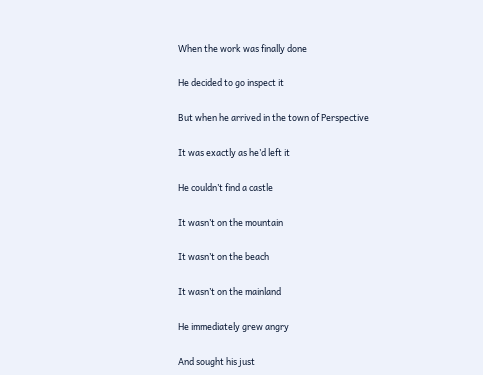When the work was finally done

He decided to go inspect it

But when he arrived in the town of Perspective

It was exactly as he’d left it

He couldn’t find a castle

It wasn’t on the mountain

It wasn’t on the beach

It wasn’t on the mainland

He immediately grew angry

And sought his just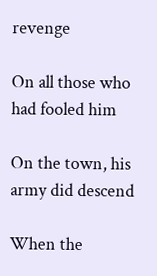revenge

On all those who had fooled him

On the town, his army did descend

When the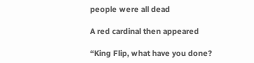people were all dead

A red cardinal then appeared

“King Flip, what have you done?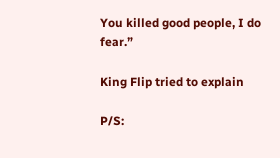You killed good people, I do fear.”

King Flip tried to explain

P/S: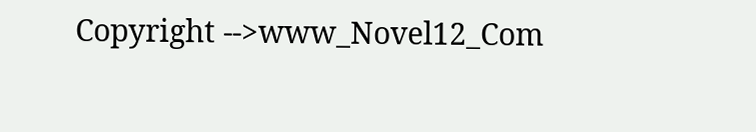Copyright -->www_Novel12_Com